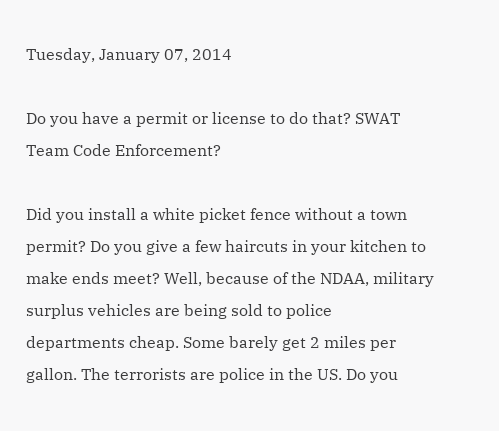Tuesday, January 07, 2014

Do you have a permit or license to do that? SWAT Team Code Enforcement?

Did you install a white picket fence without a town permit? Do you give a few haircuts in your kitchen to make ends meet? Well, because of the NDAA, military surplus vehicles are being sold to police departments cheap. Some barely get 2 miles per gallon. The terrorists are police in the US. Do you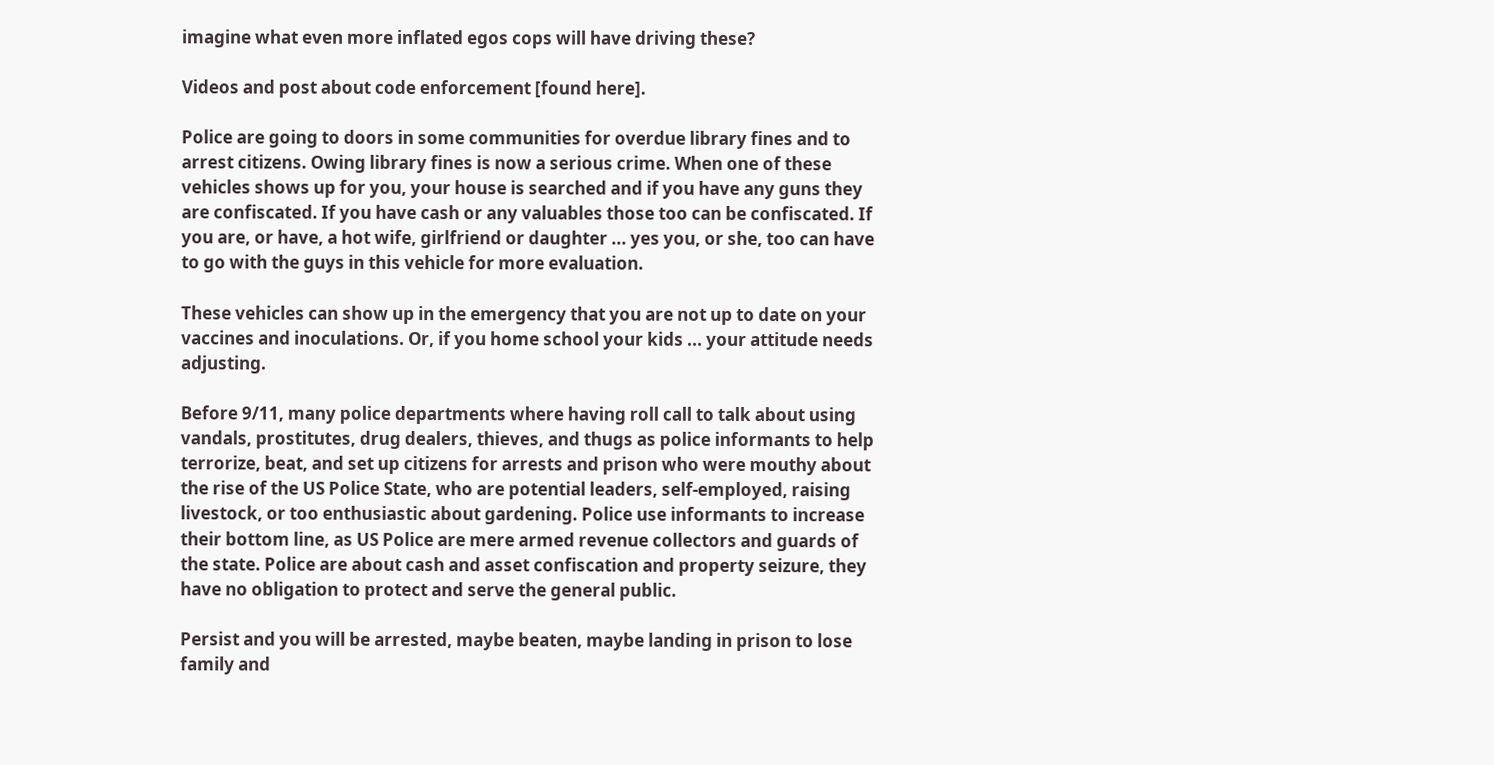imagine what even more inflated egos cops will have driving these?

Videos and post about code enforcement [found here].

Police are going to doors in some communities for overdue library fines and to arrest citizens. Owing library fines is now a serious crime. When one of these vehicles shows up for you, your house is searched and if you have any guns they are confiscated. If you have cash or any valuables those too can be confiscated. If you are, or have, a hot wife, girlfriend or daughter ... yes you, or she, too can have to go with the guys in this vehicle for more evaluation.

These vehicles can show up in the emergency that you are not up to date on your vaccines and inoculations. Or, if you home school your kids ... your attitude needs adjusting.

Before 9/11, many police departments where having roll call to talk about using vandals, prostitutes, drug dealers, thieves, and thugs as police informants to help terrorize, beat, and set up citizens for arrests and prison who were mouthy about the rise of the US Police State, who are potential leaders, self-employed, raising livestock, or too enthusiastic about gardening. Police use informants to increase their bottom line, as US Police are mere armed revenue collectors and guards of the state. Police are about cash and asset confiscation and property seizure, they have no obligation to protect and serve the general public.

Persist and you will be arrested, maybe beaten, maybe landing in prison to lose family and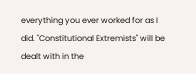everything you ever worked for as I did. "Constitutional Extremists" will be dealt with in the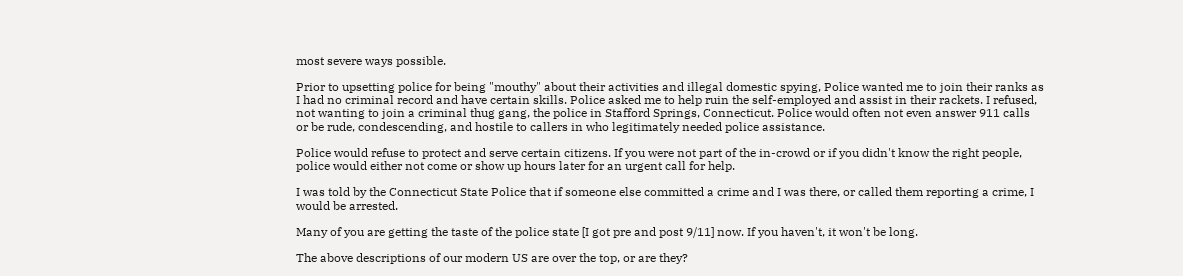most severe ways possible.

Prior to upsetting police for being "mouthy" about their activities and illegal domestic spying, Police wanted me to join their ranks as I had no criminal record and have certain skills. Police asked me to help ruin the self-employed and assist in their rackets. I refused, not wanting to join a criminal thug gang, the police in Stafford Springs, Connecticut. Police would often not even answer 911 calls or be rude, condescending, and hostile to callers in who legitimately needed police assistance.

Police would refuse to protect and serve certain citizens. If you were not part of the in-crowd or if you didn't know the right people, police would either not come or show up hours later for an urgent call for help.

I was told by the Connecticut State Police that if someone else committed a crime and I was there, or called them reporting a crime, I would be arrested.

Many of you are getting the taste of the police state [I got pre and post 9/11] now. If you haven't, it won't be long.

The above descriptions of our modern US are over the top, or are they?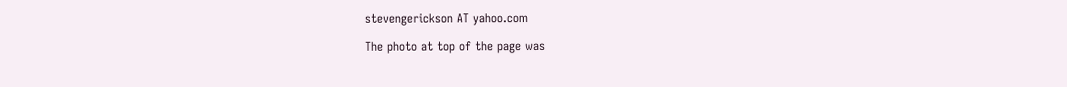stevengerickson AT yahoo.com

The photo at top of the page was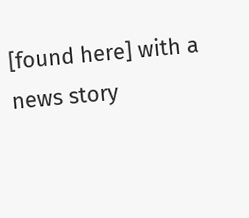[found here] with a news story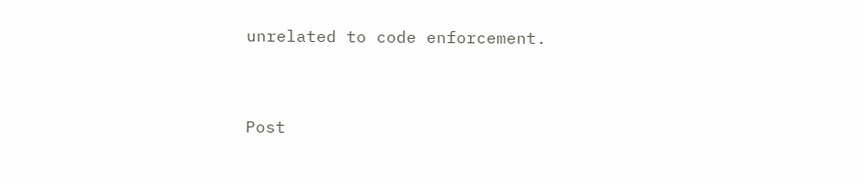unrelated to code enforcement.


Post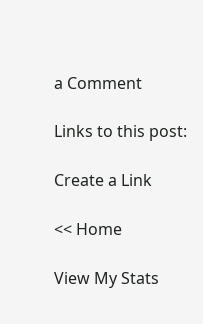a Comment

Links to this post:

Create a Link

<< Home

View My Stats